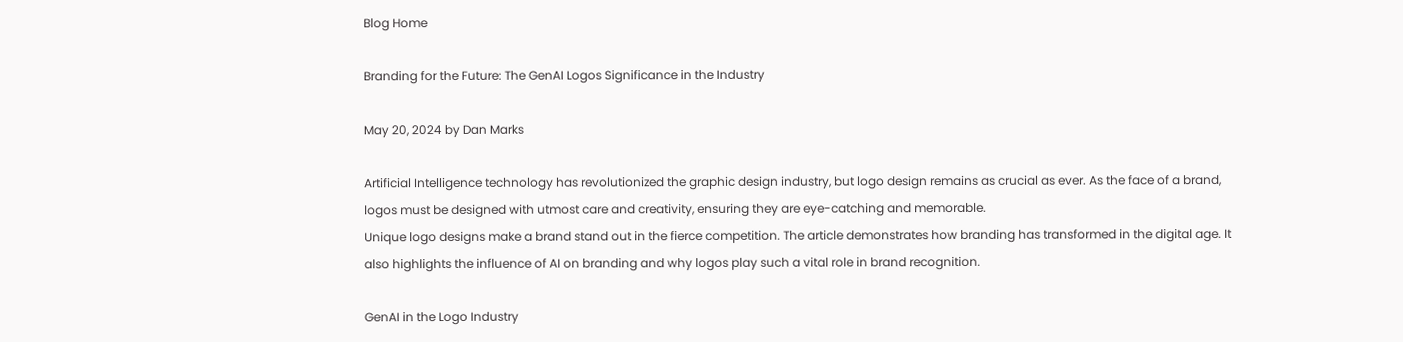Blog Home

Branding for the Future: The GenAI Logos Significance in the Industry

May 20, 2024 by Dan Marks

Artificial Intelligence technology has revolutionized the graphic design industry, but logo design remains as crucial as ever. As the face of a brand, logos must be designed with utmost care and creativity, ensuring they are eye-catching and memorable.
Unique logo designs make a brand stand out in the fierce competition. The article demonstrates how branding has transformed in the digital age. It also highlights the influence of AI on branding and why logos play such a vital role in brand recognition.

GenAI in the Logo Industry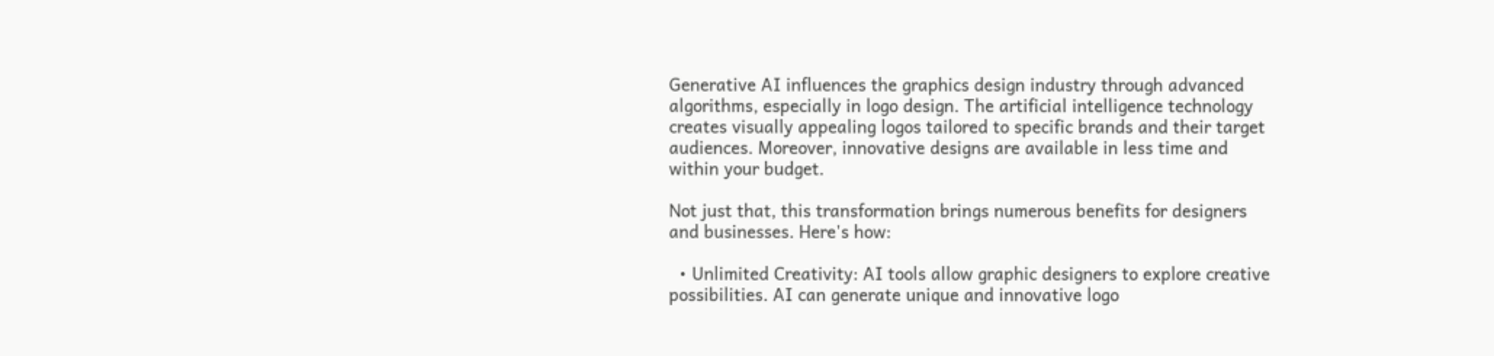Generative AI influences the graphics design industry through advanced algorithms, especially in logo design. The artificial intelligence technology creates visually appealing logos tailored to specific brands and their target audiences. Moreover, innovative designs are available in less time and within your budget.

Not just that, this transformation brings numerous benefits for designers and businesses. Here's how:

  • Unlimited Creativity: AI tools allow graphic designers to explore creative possibilities. AI can generate unique and innovative logo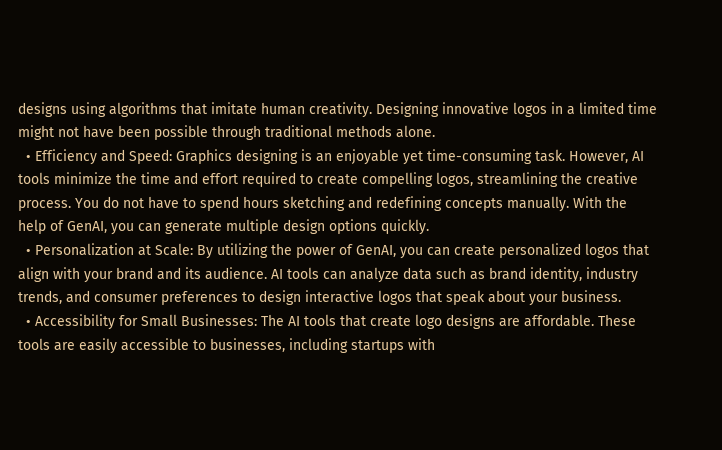designs using algorithms that imitate human creativity. Designing innovative logos in a limited time might not have been possible through traditional methods alone.
  • Efficiency and Speed: Graphics designing is an enjoyable yet time-consuming task. However, AI tools minimize the time and effort required to create compelling logos, streamlining the creative process. You do not have to spend hours sketching and redefining concepts manually. With the help of GenAI, you can generate multiple design options quickly.
  • Personalization at Scale: By utilizing the power of GenAI, you can create personalized logos that align with your brand and its audience. AI tools can analyze data such as brand identity, industry trends, and consumer preferences to design interactive logos that speak about your business.
  • Accessibility for Small Businesses: The AI tools that create logo designs are affordable. These tools are easily accessible to businesses, including startups with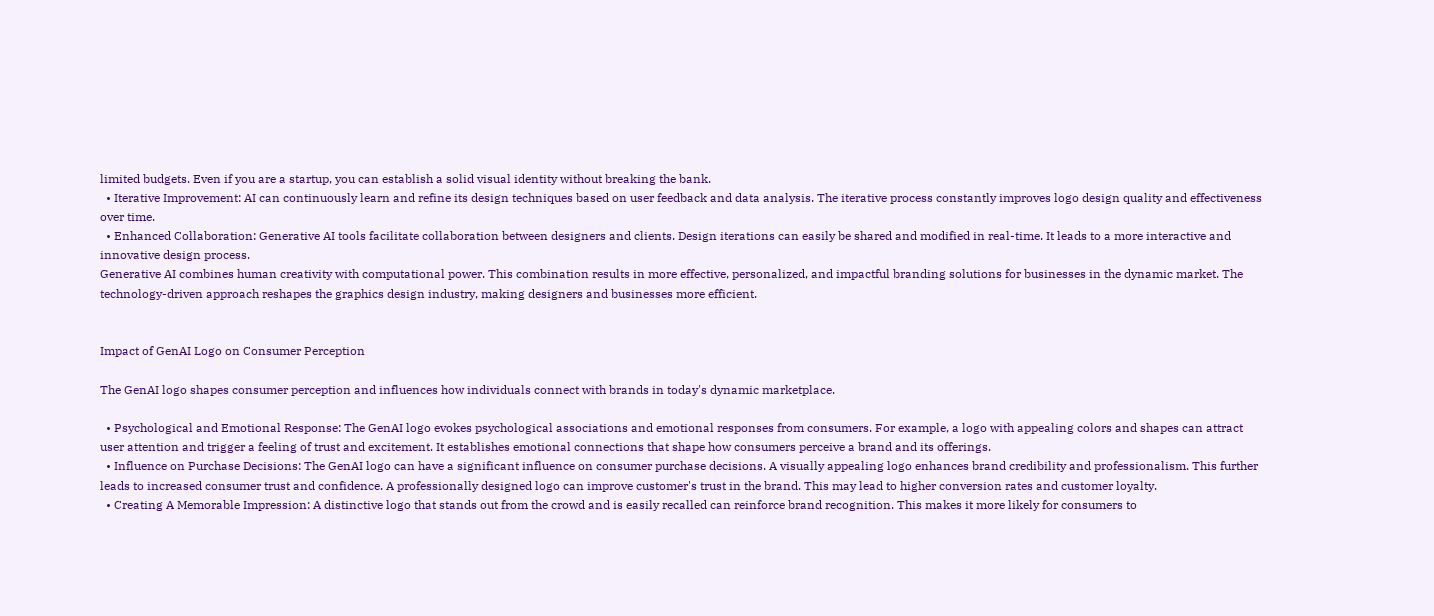limited budgets. Even if you are a startup, you can establish a solid visual identity without breaking the bank.
  • Iterative Improvement: AI can continuously learn and refine its design techniques based on user feedback and data analysis. The iterative process constantly improves logo design quality and effectiveness over time.
  • Enhanced Collaboration: Generative AI tools facilitate collaboration between designers and clients. Design iterations can easily be shared and modified in real-time. It leads to a more interactive and innovative design process.
Generative AI combines human creativity with computational power. This combination results in more effective, personalized, and impactful branding solutions for businesses in the dynamic market. The technology-driven approach reshapes the graphics design industry, making designers and businesses more efficient.


Impact of GenAI Logo on Consumer Perception

The GenAI logo shapes consumer perception and influences how individuals connect with brands in today's dynamic marketplace.

  • Psychological and Emotional Response: The GenAI logo evokes psychological associations and emotional responses from consumers. For example, a logo with appealing colors and shapes can attract user attention and trigger a feeling of trust and excitement. It establishes emotional connections that shape how consumers perceive a brand and its offerings.
  • Influence on Purchase Decisions: The GenAI logo can have a significant influence on consumer purchase decisions. A visually appealing logo enhances brand credibility and professionalism. This further leads to increased consumer trust and confidence. A professionally designed logo can improve customer's trust in the brand. This may lead to higher conversion rates and customer loyalty.
  • Creating A Memorable Impression: A distinctive logo that stands out from the crowd and is easily recalled can reinforce brand recognition. This makes it more likely for consumers to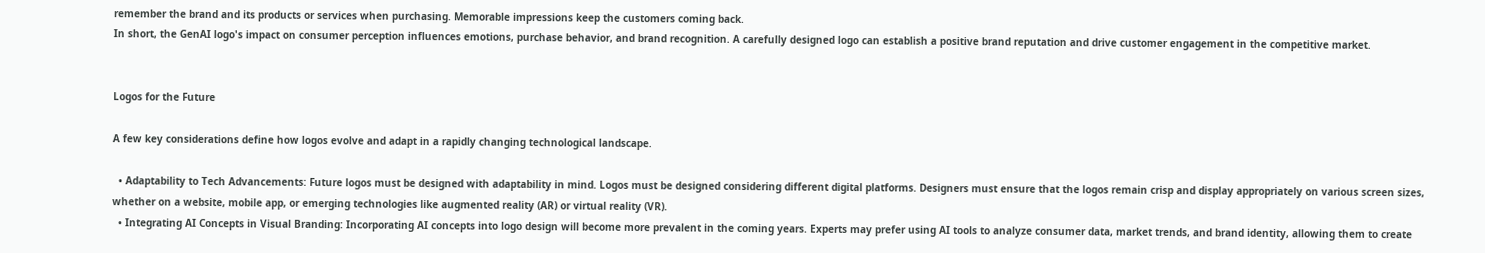remember the brand and its products or services when purchasing. Memorable impressions keep the customers coming back.
In short, the GenAI logo's impact on consumer perception influences emotions, purchase behavior, and brand recognition. A carefully designed logo can establish a positive brand reputation and drive customer engagement in the competitive market.


Logos for the Future

A few key considerations define how logos evolve and adapt in a rapidly changing technological landscape.

  • Adaptability to Tech Advancements: Future logos must be designed with adaptability in mind. Logos must be designed considering different digital platforms. Designers must ensure that the logos remain crisp and display appropriately on various screen sizes, whether on a website, mobile app, or emerging technologies like augmented reality (AR) or virtual reality (VR).
  • Integrating AI Concepts in Visual Branding: Incorporating AI concepts into logo design will become more prevalent in the coming years. Experts may prefer using AI tools to analyze consumer data, market trends, and brand identity, allowing them to create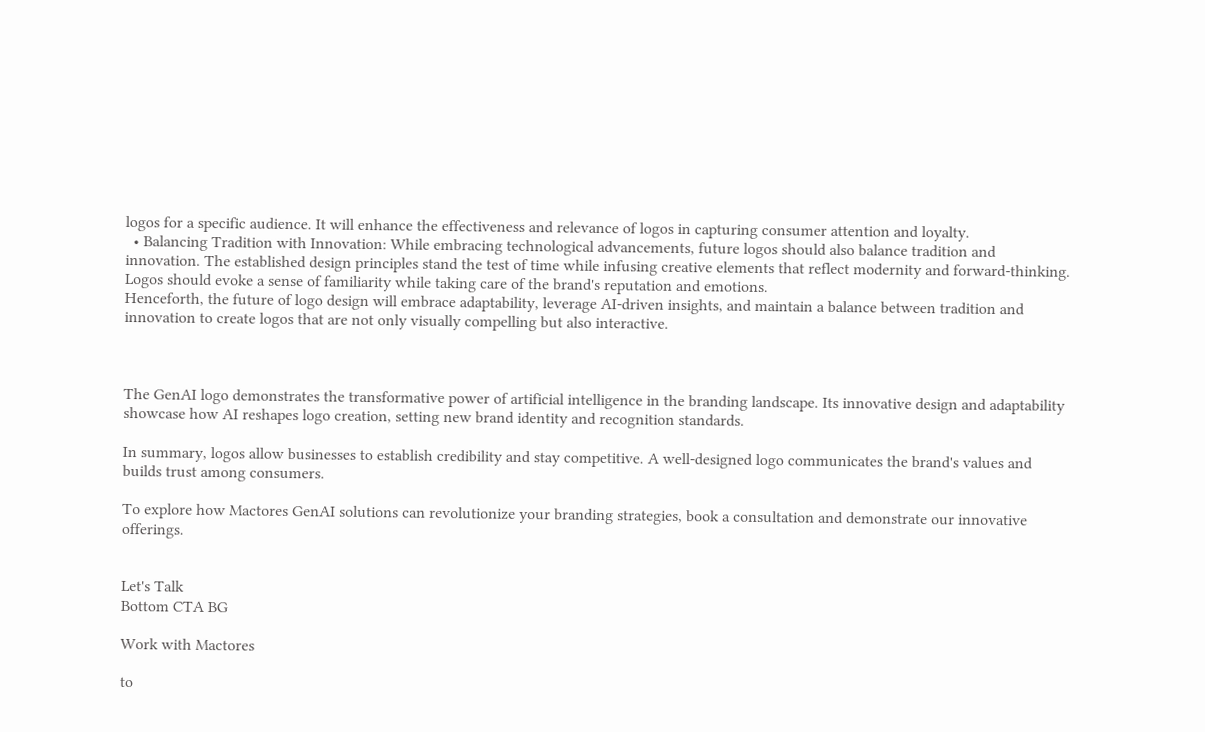logos for a specific audience. It will enhance the effectiveness and relevance of logos in capturing consumer attention and loyalty.
  • Balancing Tradition with Innovation: While embracing technological advancements, future logos should also balance tradition and innovation. The established design principles stand the test of time while infusing creative elements that reflect modernity and forward-thinking. Logos should evoke a sense of familiarity while taking care of the brand's reputation and emotions.
Henceforth, the future of logo design will embrace adaptability, leverage AI-driven insights, and maintain a balance between tradition and innovation to create logos that are not only visually compelling but also interactive.



The GenAI logo demonstrates the transformative power of artificial intelligence in the branding landscape. Its innovative design and adaptability showcase how AI reshapes logo creation, setting new brand identity and recognition standards.

In summary, logos allow businesses to establish credibility and stay competitive. A well-designed logo communicates the brand's values and builds trust among consumers.

To explore how Mactores GenAI solutions can revolutionize your branding strategies, book a consultation and demonstrate our innovative offerings.


Let's Talk
Bottom CTA BG

Work with Mactores

to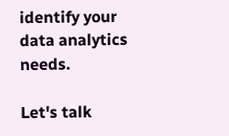identify your data analytics needs.

Let's talk